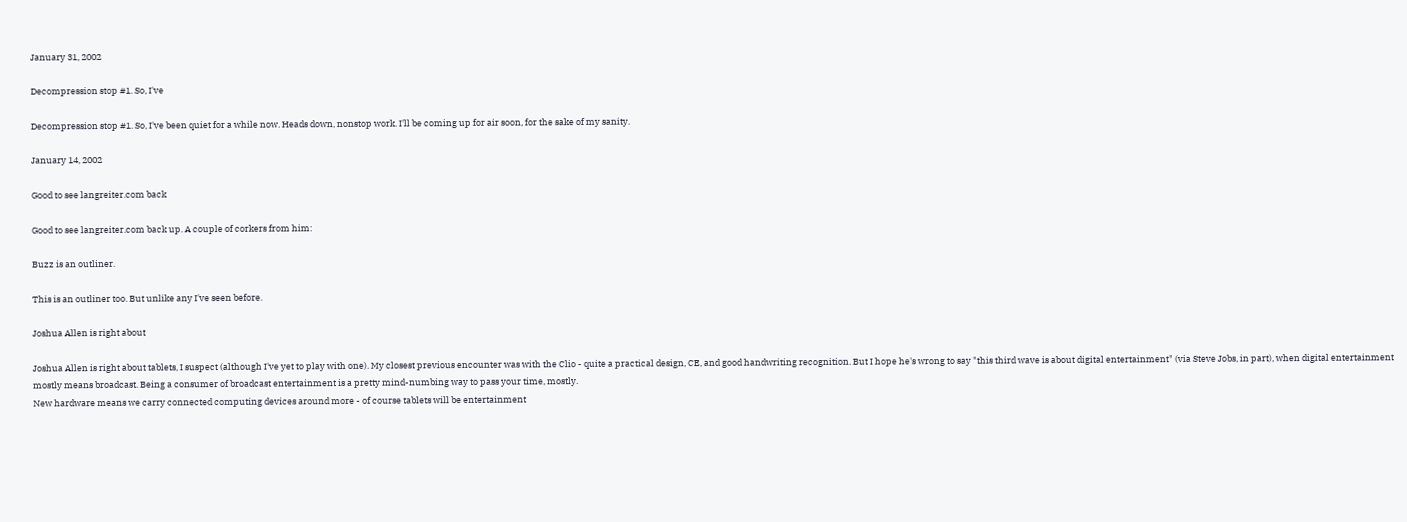January 31, 2002

Decompression stop #1. So, I've

Decompression stop #1. So, I've been quiet for a while now. Heads down, nonstop work. I'll be coming up for air soon, for the sake of my sanity.

January 14, 2002

Good to see langreiter.com back

Good to see langreiter.com back up. A couple of corkers from him:

Buzz is an outliner.

This is an outliner too. But unlike any I've seen before.

Joshua Allen is right about

Joshua Allen is right about tablets, I suspect (although I've yet to play with one). My closest previous encounter was with the Clio - quite a practical design, CE, and good handwriting recognition. But I hope he's wrong to say "this third wave is about digital entertainment" (via Steve Jobs, in part), when digital entertainment mostly means broadcast. Being a consumer of broadcast entertainment is a pretty mind-numbing way to pass your time, mostly.
New hardware means we carry connected computing devices around more - of course tablets will be entertainment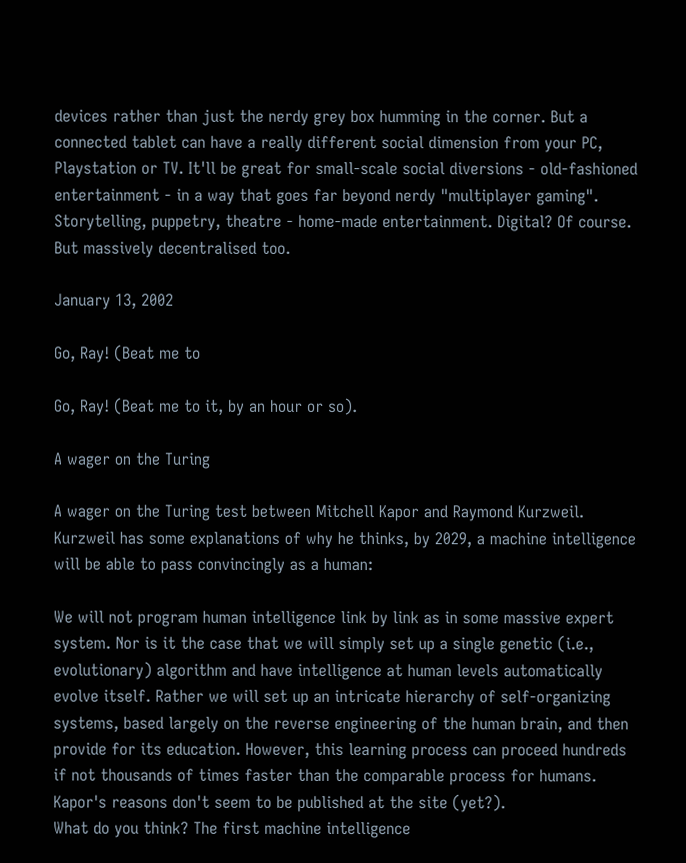devices rather than just the nerdy grey box humming in the corner. But a connected tablet can have a really different social dimension from your PC, Playstation or TV. It'll be great for small-scale social diversions - old-fashioned entertainment - in a way that goes far beyond nerdy "multiplayer gaming". Storytelling, puppetry, theatre - home-made entertainment. Digital? Of course. But massively decentralised too.

January 13, 2002

Go, Ray! (Beat me to

Go, Ray! (Beat me to it, by an hour or so).

A wager on the Turing

A wager on the Turing test between Mitchell Kapor and Raymond Kurzweil. Kurzweil has some explanations of why he thinks, by 2029, a machine intelligence will be able to pass convincingly as a human:

We will not program human intelligence link by link as in some massive expert system. Nor is it the case that we will simply set up a single genetic (i.e., evolutionary) algorithm and have intelligence at human levels automatically evolve itself. Rather we will set up an intricate hierarchy of self-organizing systems, based largely on the reverse engineering of the human brain, and then provide for its education. However, this learning process can proceed hundreds if not thousands of times faster than the comparable process for humans.
Kapor's reasons don't seem to be published at the site (yet?).
What do you think? The first machine intelligence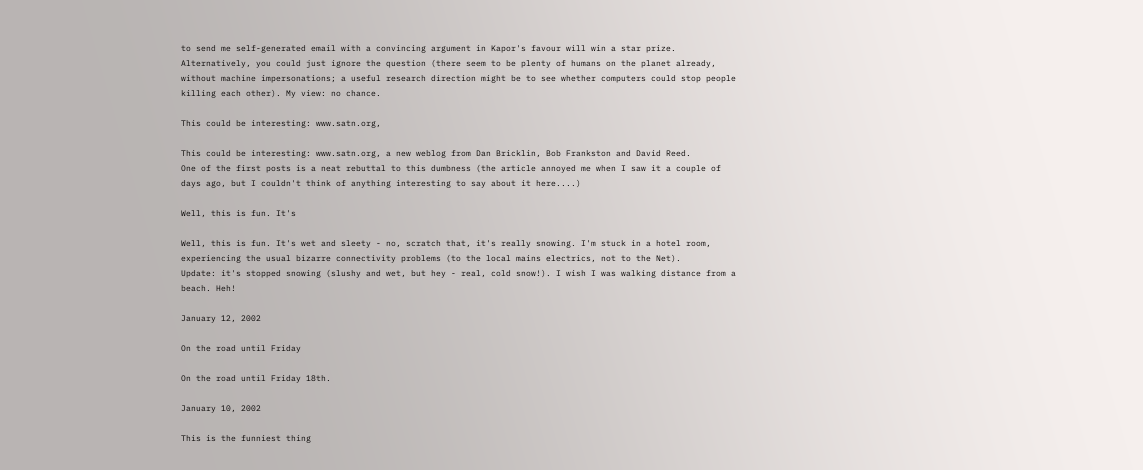to send me self-generated email with a convincing argument in Kapor's favour will win a star prize. Alternatively, you could just ignore the question (there seem to be plenty of humans on the planet already, without machine impersonations; a useful research direction might be to see whether computers could stop people killing each other). My view: no chance.

This could be interesting: www.satn.org,

This could be interesting: www.satn.org, a new weblog from Dan Bricklin, Bob Frankston and David Reed.
One of the first posts is a neat rebuttal to this dumbness (the article annoyed me when I saw it a couple of days ago, but I couldn't think of anything interesting to say about it here....)

Well, this is fun. It's

Well, this is fun. It's wet and sleety - no, scratch that, it's really snowing. I'm stuck in a hotel room, experiencing the usual bizarre connectivity problems (to the local mains electrics, not to the Net).
Update: it's stopped snowing (slushy and wet, but hey - real, cold snow!). I wish I was walking distance from a beach. Heh!

January 12, 2002

On the road until Friday

On the road until Friday 18th.

January 10, 2002

This is the funniest thing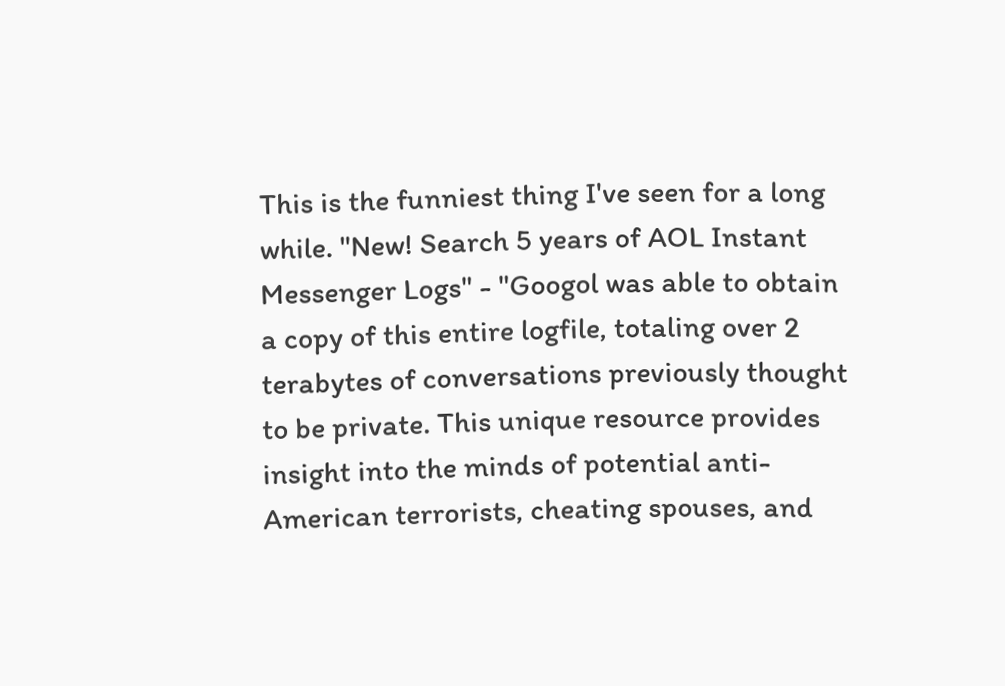This is the funniest thing I've seen for a long while. "New! Search 5 years of AOL Instant Messenger Logs" - "Googol was able to obtain a copy of this entire logfile, totaling over 2 terabytes of conversations previously thought to be private. This unique resource provides insight into the minds of potential anti-American terrorists, cheating spouses, and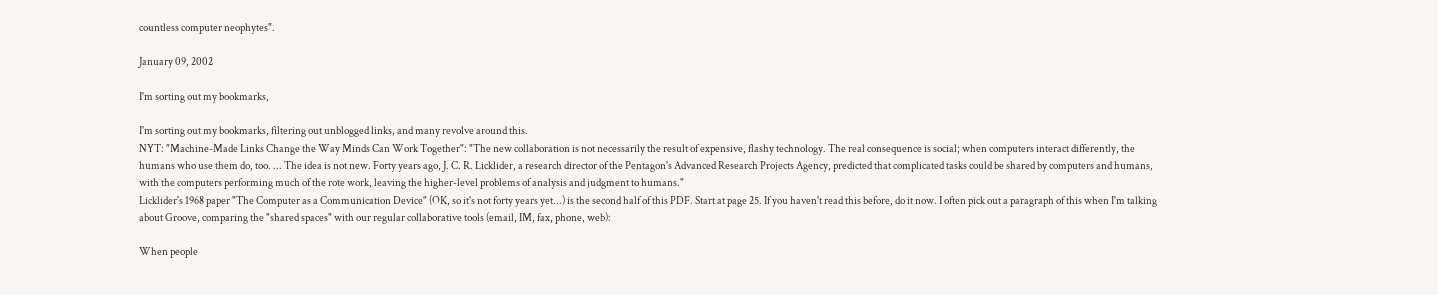countless computer neophytes".

January 09, 2002

I'm sorting out my bookmarks,

I'm sorting out my bookmarks, filtering out unblogged links, and many revolve around this.
NYT: "Machine-Made Links Change the Way Minds Can Work Together": "The new collaboration is not necessarily the result of expensive, flashy technology. The real consequence is social; when computers interact differently, the humans who use them do, too. ... The idea is not new. Forty years ago, J. C. R. Licklider, a research director of the Pentagon's Advanced Research Projects Agency, predicted that complicated tasks could be shared by computers and humans, with the computers performing much of the rote work, leaving the higher-level problems of analysis and judgment to humans."
Licklider's 1968 paper "The Computer as a Communication Device" (OK, so it's not forty years yet...) is the second half of this PDF. Start at page 25. If you haven't read this before, do it now. I often pick out a paragraph of this when I'm talking about Groove, comparing the "shared spaces" with our regular collaborative tools (email, IM, fax, phone, web):

When people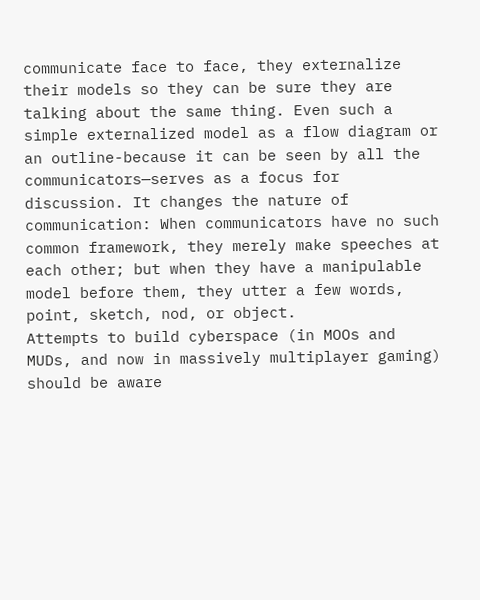communicate face to face, they externalize their models so they can be sure they are talking about the same thing. Even such a simple externalized model as a flow diagram or an outline-because it can be seen by all the communicators—serves as a focus for discussion. It changes the nature of communication: When communicators have no such common framework, they merely make speeches at each other; but when they have a manipulable model before them, they utter a few words, point, sketch, nod, or object.
Attempts to build cyberspace (in MOOs and MUDs, and now in massively multiplayer gaming) should be aware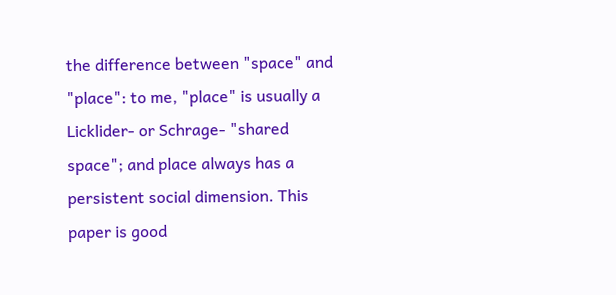the difference between "space" and "place": to me, "place" is usually a Licklider- or Schrage- "shared space"; and place always has a persistent social dimension. This paper is good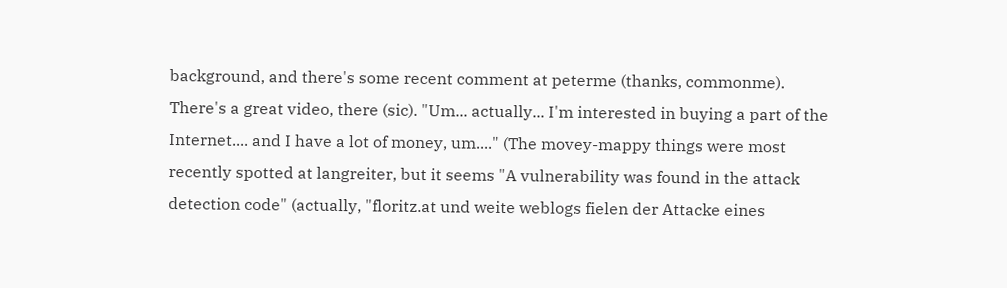background, and there's some recent comment at peterme (thanks, commonme).
There's a great video, there (sic). "Um... actually... I'm interested in buying a part of the Internet.... and I have a lot of money, um...." (The movey-mappy things were most recently spotted at langreiter, but it seems "A vulnerability was found in the attack detection code" (actually, "floritz.at und weite weblogs fielen der Attacke eines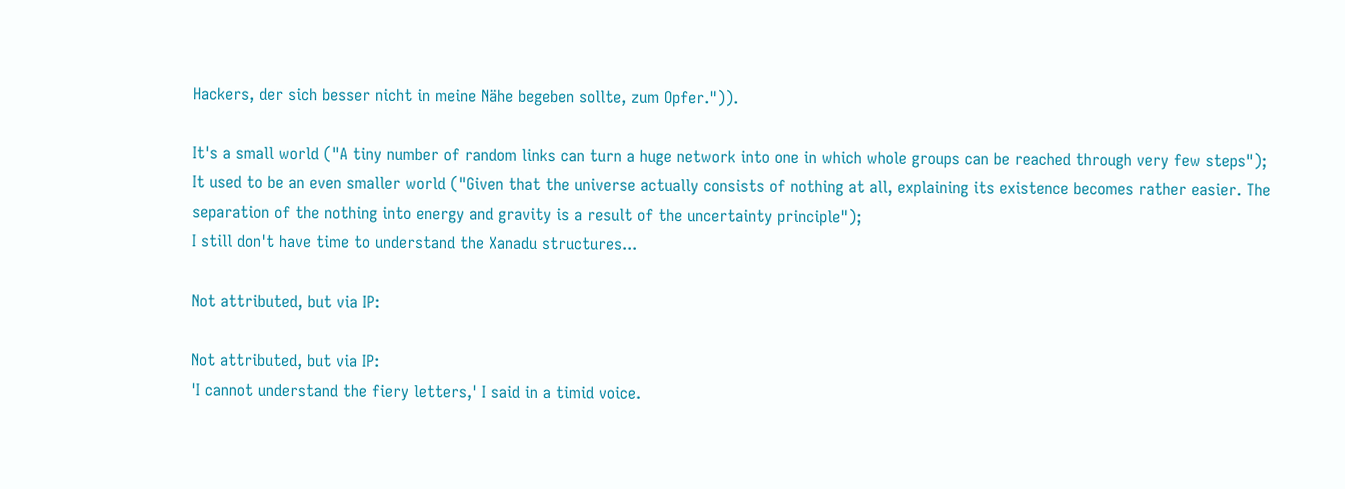Hackers, der sich besser nicht in meine Nähe begeben sollte, zum Opfer.")).

It's a small world ("A tiny number of random links can turn a huge network into one in which whole groups can be reached through very few steps");
It used to be an even smaller world ("Given that the universe actually consists of nothing at all, explaining its existence becomes rather easier. The separation of the nothing into energy and gravity is a result of the uncertainty principle");
I still don't have time to understand the Xanadu structures...

Not attributed, but via IP:

Not attributed, but via IP:
'I cannot understand the fiery letters,' I said in a timid voice.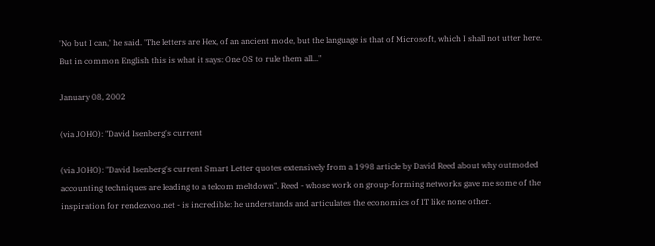'No but I can,' he said. 'The letters are Hex, of an ancient mode, but the language is that of Microsoft, which I shall not utter here. But in common English this is what it says: One OS to rule them all..."

January 08, 2002

(via JOHO): "David Isenberg's current

(via JOHO): "David Isenberg's current Smart Letter quotes extensively from a 1998 article by David Reed about why outmoded accounting techniques are leading to a telcom meltdown". Reed - whose work on group-forming networks gave me some of the inspiration for rendezvoo.net - is incredible: he understands and articulates the economics of IT like none other.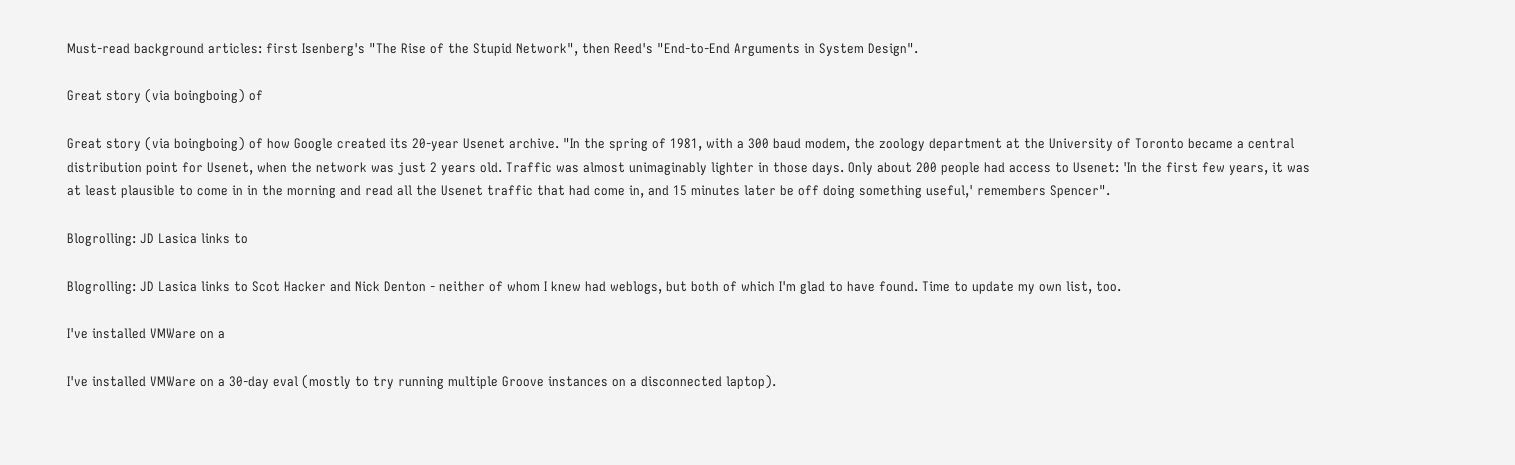Must-read background articles: first Isenberg's "The Rise of the Stupid Network", then Reed's "End-to-End Arguments in System Design".

Great story (via boingboing) of

Great story (via boingboing) of how Google created its 20-year Usenet archive. "In the spring of 1981, with a 300 baud modem, the zoology department at the University of Toronto became a central distribution point for Usenet, when the network was just 2 years old. Traffic was almost unimaginably lighter in those days. Only about 200 people had access to Usenet: 'In the first few years, it was at least plausible to come in in the morning and read all the Usenet traffic that had come in, and 15 minutes later be off doing something useful,' remembers Spencer".

Blogrolling: JD Lasica links to

Blogrolling: JD Lasica links to Scot Hacker and Nick Denton - neither of whom I knew had weblogs, but both of which I'm glad to have found. Time to update my own list, too.

I've installed VMWare on a

I've installed VMWare on a 30-day eval (mostly to try running multiple Groove instances on a disconnected laptop).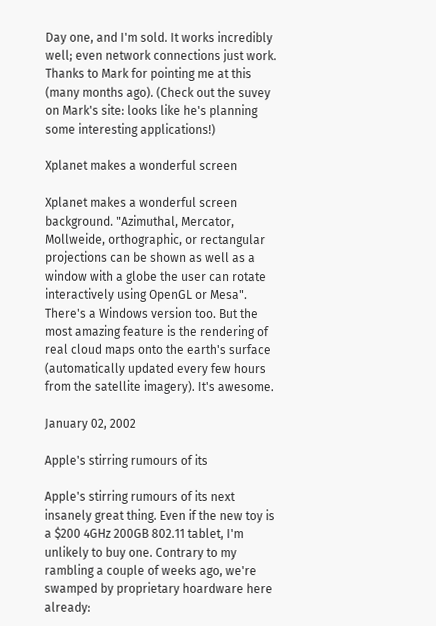Day one, and I'm sold. It works incredibly well; even network connections just work. Thanks to Mark for pointing me at this (many months ago). (Check out the suvey on Mark's site: looks like he's planning some interesting applications!)

Xplanet makes a wonderful screen

Xplanet makes a wonderful screen background. "Azimuthal, Mercator, Mollweide, orthographic, or rectangular projections can be shown as well as a window with a globe the user can rotate interactively using OpenGL or Mesa". There's a Windows version too. But the most amazing feature is the rendering of real cloud maps onto the earth's surface (automatically updated every few hours from the satellite imagery). It's awesome.

January 02, 2002

Apple's stirring rumours of its

Apple's stirring rumours of its next insanely great thing. Even if the new toy is a $200 4GHz 200GB 802.11 tablet, I'm unlikely to buy one. Contrary to my rambling a couple of weeks ago, we're swamped by proprietary hoardware here already: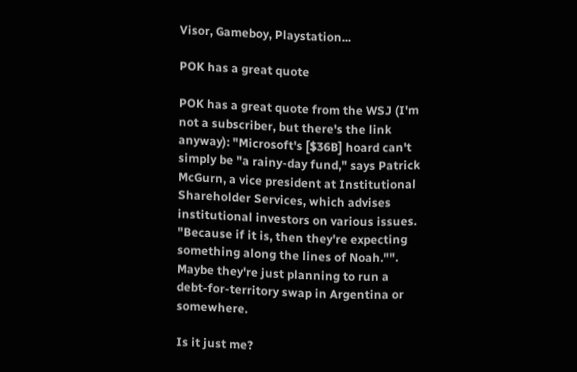Visor, Gameboy, Playstation...

POK has a great quote

POK has a great quote from the WSJ (I'm not a subscriber, but there's the link anyway): "Microsoft's [$36B] hoard can't simply be "a rainy-day fund," says Patrick McGurn, a vice president at Institutional Shareholder Services, which advises institutional investors on various issues. "Because if it is, then they're expecting something along the lines of Noah."". Maybe they're just planning to run a debt-for-territory swap in Argentina or somewhere.

Is it just me?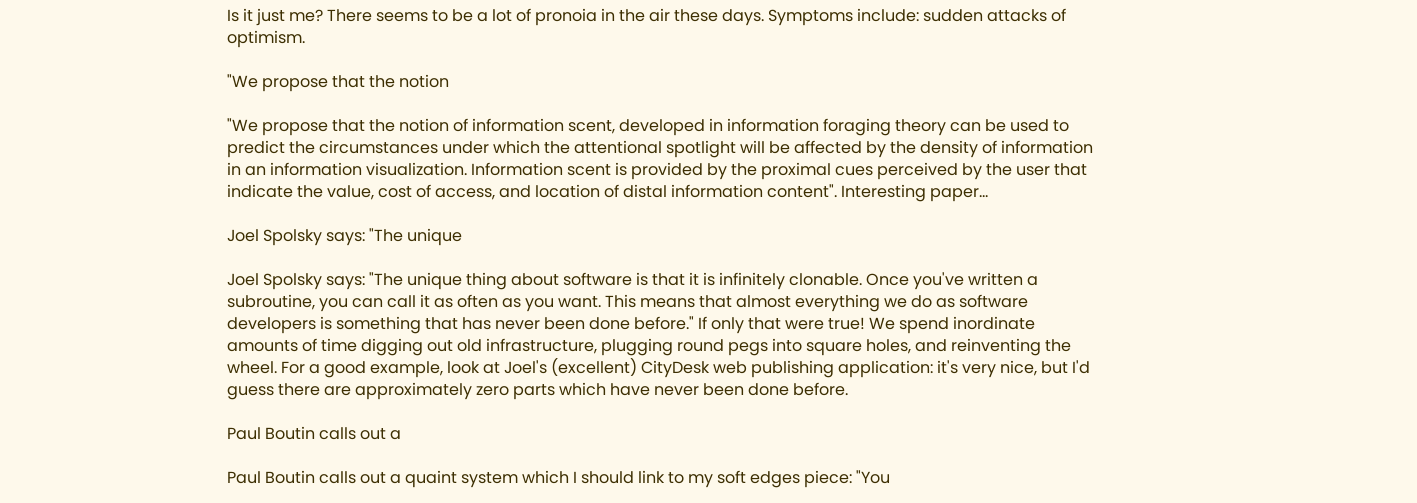Is it just me? There seems to be a lot of pronoia in the air these days. Symptoms include: sudden attacks of optimism.

"We propose that the notion

"We propose that the notion of information scent, developed in information foraging theory can be used to predict the circumstances under which the attentional spotlight will be affected by the density of information in an information visualization. Information scent is provided by the proximal cues perceived by the user that indicate the value, cost of access, and location of distal information content". Interesting paper...

Joel Spolsky says: "The unique

Joel Spolsky says: "The unique thing about software is that it is infinitely clonable. Once you've written a subroutine, you can call it as often as you want. This means that almost everything we do as software developers is something that has never been done before." If only that were true! We spend inordinate amounts of time digging out old infrastructure, plugging round pegs into square holes, and reinventing the wheel. For a good example, look at Joel's (excellent) CityDesk web publishing application: it's very nice, but I'd guess there are approximately zero parts which have never been done before.

Paul Boutin calls out a

Paul Boutin calls out a quaint system which I should link to my soft edges piece: "You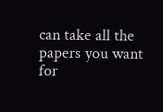can take all the papers you want for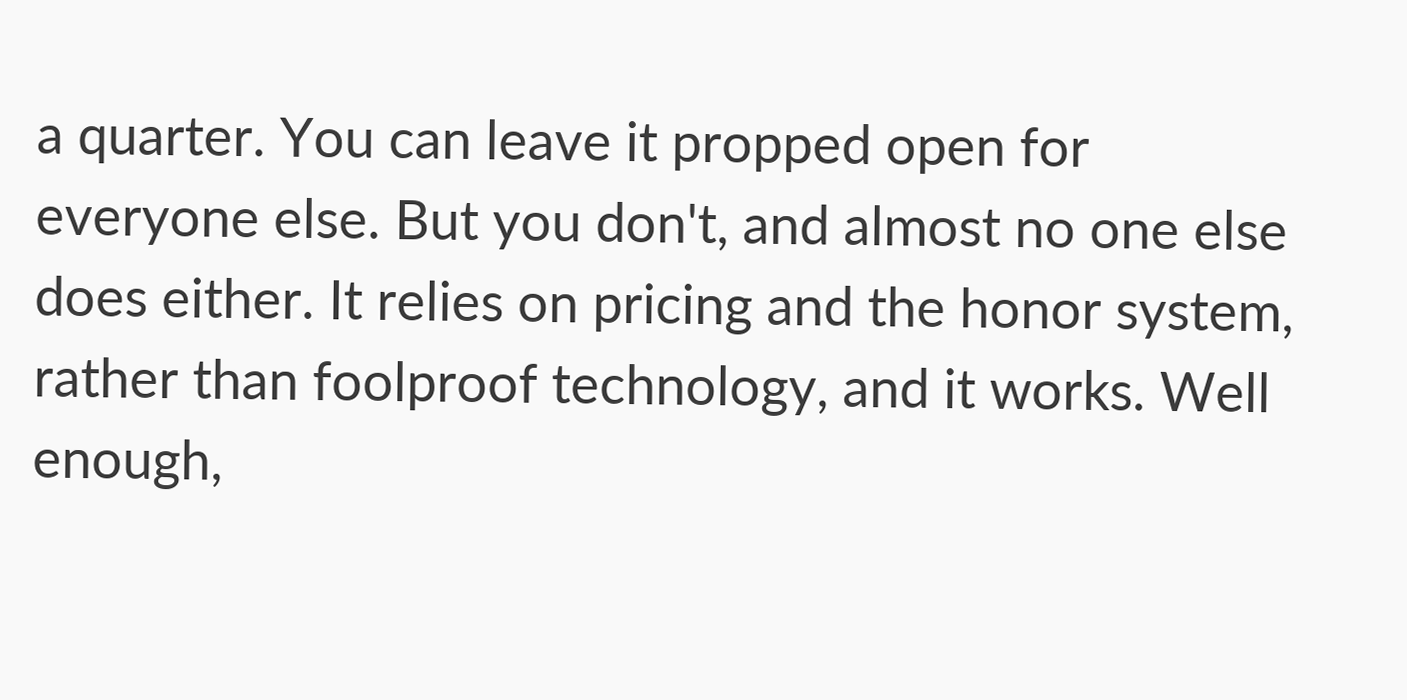a quarter. You can leave it propped open for everyone else. But you don't, and almost no one else does either. It relies on pricing and the honor system, rather than foolproof technology, and it works. Well enough,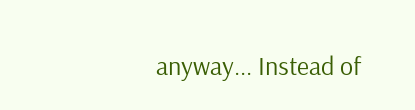anyway... Instead of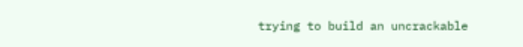trying to build an uncrackable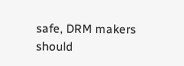safe, DRM makers should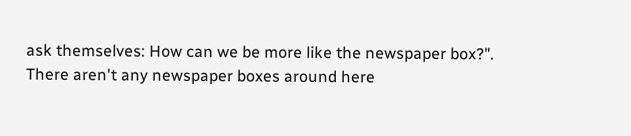ask themselves: How can we be more like the newspaper box?". There aren't any newspaper boxes around here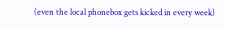(even the local phonebox gets kicked in every week)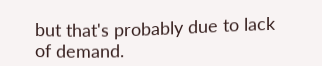but that's probably due to lack of demand.